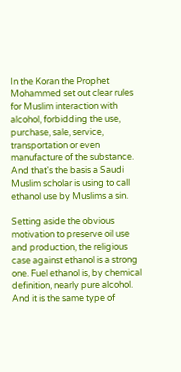In the Koran the Prophet Mohammed set out clear rules for Muslim interaction with alcohol, forbidding the use, purchase, sale, service, transportation or even manufacture of the substance. And that's the basis a Saudi Muslim scholar is using to call ethanol use by Muslims a sin.

Setting aside the obvious motivation to preserve oil use and production, the religious case against ethanol is a strong one. Fuel ethanol is, by chemical definition, nearly pure alcohol. And it is the same type of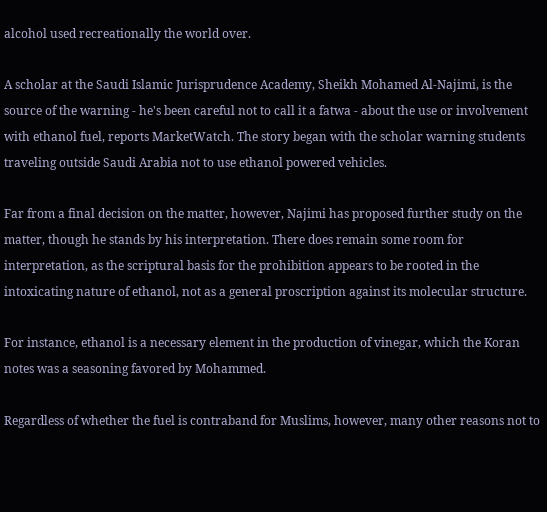alcohol used recreationally the world over.

A scholar at the Saudi Islamic Jurisprudence Academy, Sheikh Mohamed Al-Najimi, is the source of the warning - he's been careful not to call it a fatwa - about the use or involvement with ethanol fuel, reports MarketWatch. The story began with the scholar warning students traveling outside Saudi Arabia not to use ethanol powered vehicles.

Far from a final decision on the matter, however, Najimi has proposed further study on the matter, though he stands by his interpretation. There does remain some room for interpretation, as the scriptural basis for the prohibition appears to be rooted in the intoxicating nature of ethanol, not as a general proscription against its molecular structure.

For instance, ethanol is a necessary element in the production of vinegar, which the Koran notes was a seasoning favored by Mohammed.

Regardless of whether the fuel is contraband for Muslims, however, many other reasons not to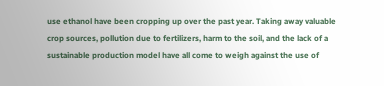use ethanol have been cropping up over the past year. Taking away valuable crop sources, pollution due to fertilizers, harm to the soil, and the lack of a sustainable production model have all come to weigh against the use of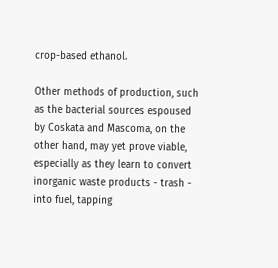crop-based ethanol.

Other methods of production, such as the bacterial sources espoused by Coskata and Mascoma, on the other hand, may yet prove viable, especially as they learn to convert inorganic waste products - trash - into fuel, tapping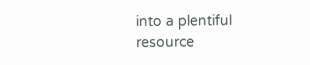into a plentiful resource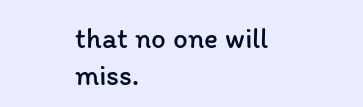that no one will miss.